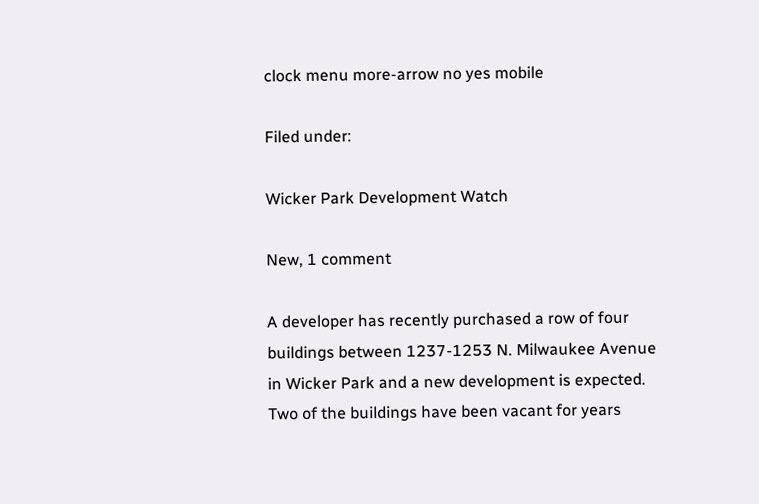clock menu more-arrow no yes mobile

Filed under:

Wicker Park Development Watch

New, 1 comment

A developer has recently purchased a row of four buildings between 1237-1253 N. Milwaukee Avenue in Wicker Park and a new development is expected. Two of the buildings have been vacant for years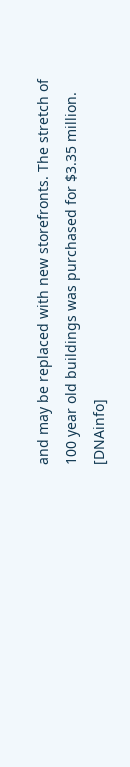and may be replaced with new storefronts. The stretch of 100 year old buildings was purchased for $3.35 million. [DNAinfo]